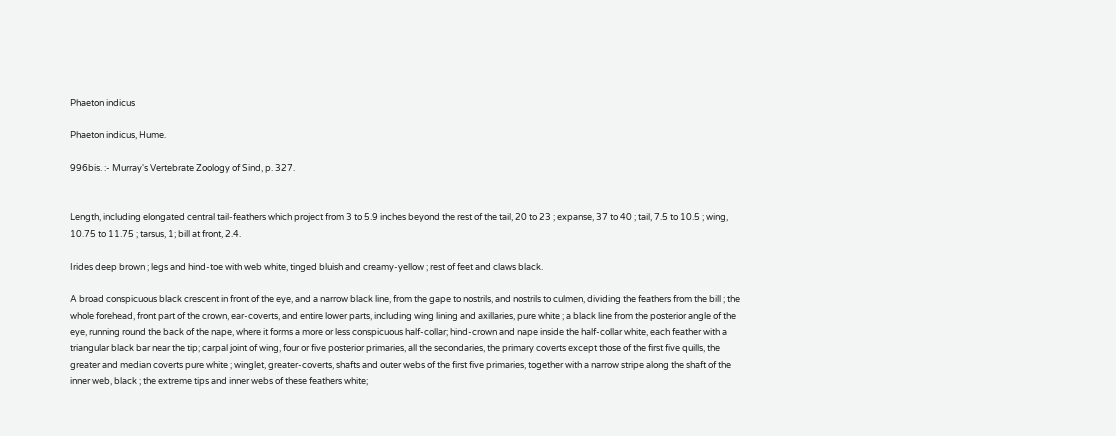Phaeton indicus

Phaeton indicus, Hume.

996bis. :- Murray's Vertebrate Zoology of Sind, p. 327.


Length, including elongated central tail-feathers which project from 3 to 5.9 inches beyond the rest of the tail, 20 to 23 ; expanse, 37 to 40 ; tail, 7.5 to 10.5 ; wing, 10.75 to 11.75 ; tarsus, 1; bill at front, 2.4.

Irides deep brown ; legs and hind-toe with web white, tinged bluish and creamy-yellow ; rest of feet and claws black.

A broad conspicuous black crescent in front of the eye, and a narrow black line, from the gape to nostrils, and nostrils to culmen, dividing the feathers from the bill ; the whole forehead, front part of the crown, ear-coverts, and entire lower parts, including wing lining and axillaries, pure white ; a black line from the posterior angle of the eye, running round the back of the nape, where it forms a more or less conspicuous half-collar; hind-crown and nape inside the half-collar white, each feather with a triangular black bar near the tip; carpal joint of wing, four or five posterior primaries, all the secondaries, the primary coverts except those of the first five quills, the greater and median coverts pure white ; winglet, greater-coverts, shafts and outer webs of the first five primaries, together with a narrow stripe along the shaft of the inner web, black ; the extreme tips and inner webs of these feathers white;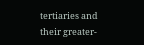tertiaries and their greater-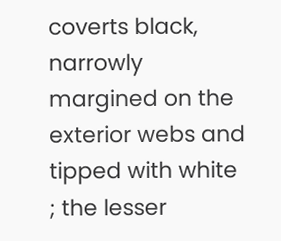coverts black, narrowly margined on the exterior webs and tipped with white ; the lesser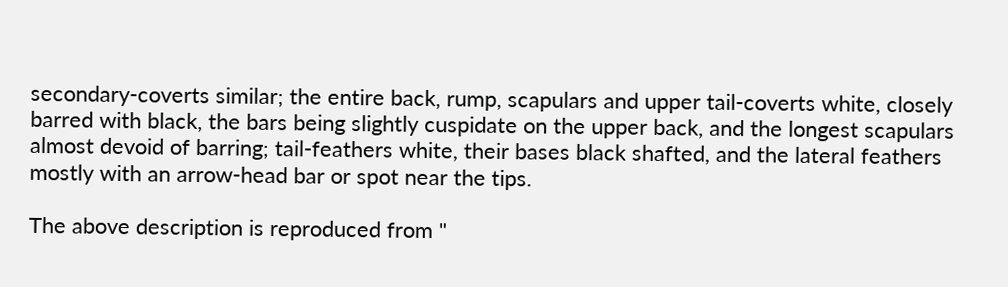secondary-coverts similar; the entire back, rump, scapulars and upper tail-coverts white, closely barred with black, the bars being slightly cuspidate on the upper back, and the longest scapulars almost devoid of barring; tail-feathers white, their bases black shafted, and the lateral feathers mostly with an arrow-head bar or spot near the tips.

The above description is reproduced from "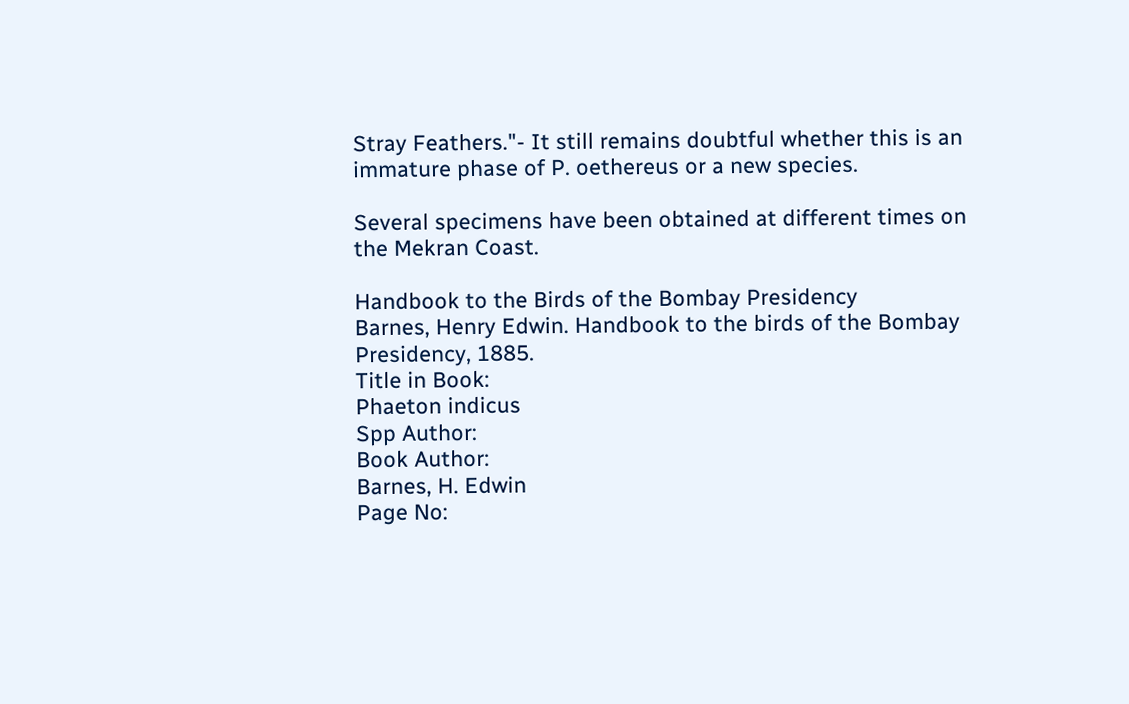Stray Feathers."- It still remains doubtful whether this is an immature phase of P. oethereus or a new species.

Several specimens have been obtained at different times on the Mekran Coast.

Handbook to the Birds of the Bombay Presidency
Barnes, Henry Edwin. Handbook to the birds of the Bombay Presidency, 1885.
Title in Book:
Phaeton indicus
Spp Author:
Book Author:
Barnes, H. Edwin
Page No: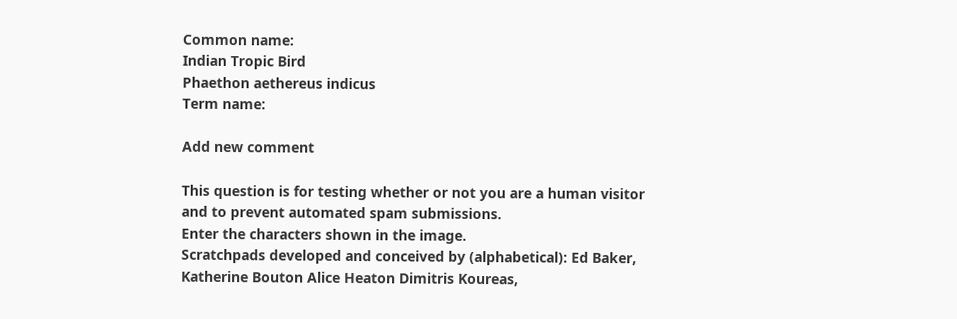Common name:
Indian Tropic Bird
Phaethon aethereus indicus
Term name:

Add new comment

This question is for testing whether or not you are a human visitor and to prevent automated spam submissions.
Enter the characters shown in the image.
Scratchpads developed and conceived by (alphabetical): Ed Baker, Katherine Bouton Alice Heaton Dimitris Koureas,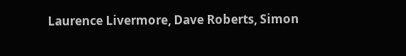Laurence Livermore, Dave Roberts, Simon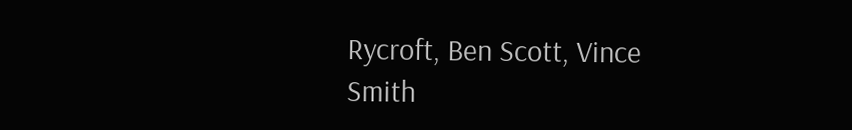Rycroft, Ben Scott, Vince Smith